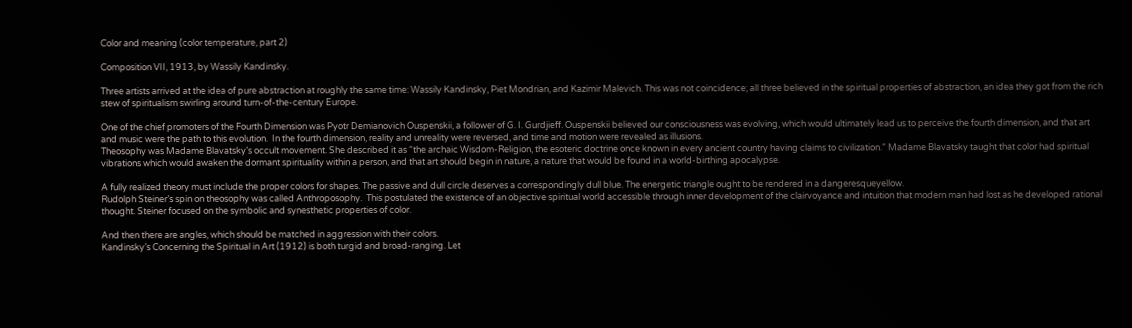Color and meaning (color temperature, part 2)

Composition VII, 1913, by Wassily Kandinsky.

Three artists arrived at the idea of pure abstraction at roughly the same time: Wassily Kandinsky, Piet Mondrian, and Kazimir Malevich. This was not coincidence; all three believed in the spiritual properties of abstraction, an idea they got from the rich stew of spiritualism swirling around turn-of-the-century Europe.

One of the chief promoters of the Fourth Dimension was Pyotr Demianovich Ouspenskii, a follower of G. I. Gurdjieff. Ouspenskii believed our consciousness was evolving, which would ultimately lead us to perceive the fourth dimension, and that art and music were the path to this evolution.  In the fourth dimension, reality and unreality were reversed, and time and motion were revealed as illusions.
Theosophy was Madame Blavatsky’s occult movement. She described it as “the archaic Wisdom-Religion, the esoteric doctrine once known in every ancient country having claims to civilization.” Madame Blavatsky taught that color had spiritual vibrations which would awaken the dormant spirituality within a person, and that art should begin in nature, a nature that would be found in a world-birthing apocalypse.

A fully realized theory must include the proper colors for shapes. The passive and dull circle deserves a correspondingly dull blue. The energetic triangle ought to be rendered in a dangeresqueyellow.
Rudolph Steiner’s spin on theosophy was called Anthroposophy.  This postulated the existence of an objective spiritual world accessible through inner development of the clairvoyance and intuition that modern man had lost as he developed rational thought. Steiner focused on the symbolic and synesthetic properties of color.

And then there are angles, which should be matched in aggression with their colors.
Kandinsky’s Concerning the Spiritual in Art (1912) is both turgid and broad-ranging. Let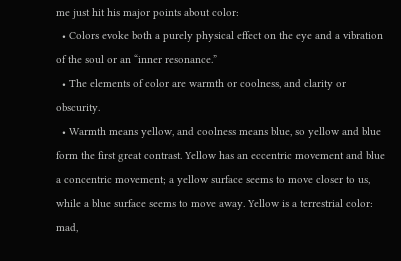me just hit his major points about color:
  • Colors evoke both a purely physical effect on the eye and a vibration of the soul or an “inner resonance.”
  • The elements of color are warmth or coolness, and clarity or obscurity.
  • Warmth means yellow, and coolness means blue, so yellow and blue form the first great contrast. Yellow has an eccentric movement and blue a concentric movement; a yellow surface seems to move closer to us, while a blue surface seems to move away. Yellow is a terrestrial color: mad,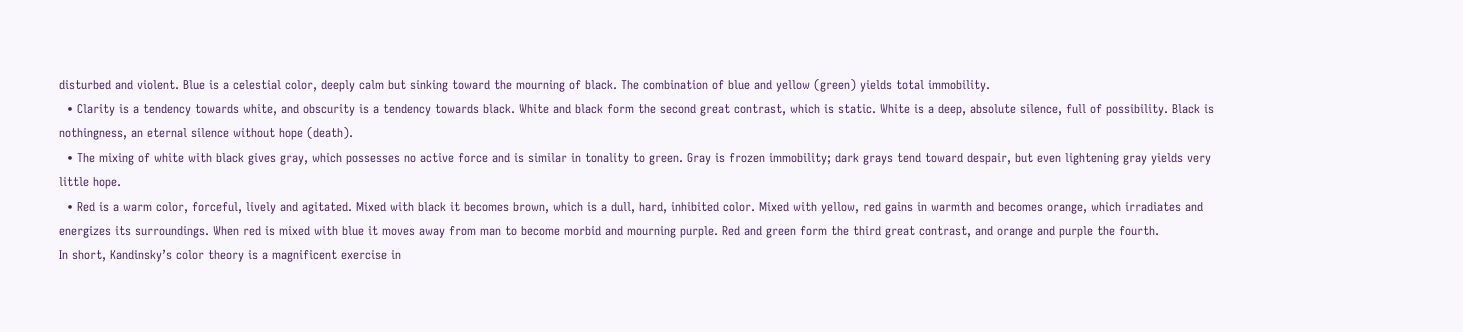disturbed and violent. Blue is a celestial color, deeply calm but sinking toward the mourning of black. The combination of blue and yellow (green) yields total immobility.
  • Clarity is a tendency towards white, and obscurity is a tendency towards black. White and black form the second great contrast, which is static. White is a deep, absolute silence, full of possibility. Black is nothingness, an eternal silence without hope (death).
  • The mixing of white with black gives gray, which possesses no active force and is similar in tonality to green. Gray is frozen immobility; dark grays tend toward despair, but even lightening gray yields very little hope.
  • Red is a warm color, forceful, lively and agitated. Mixed with black it becomes brown, which is a dull, hard, inhibited color. Mixed with yellow, red gains in warmth and becomes orange, which irradiates and energizes its surroundings. When red is mixed with blue it moves away from man to become morbid and mourning purple. Red and green form the third great contrast, and orange and purple the fourth.
In short, Kandinsky’s color theory is a magnificent exercise in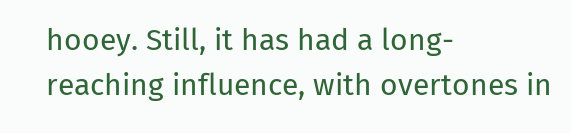hooey. Still, it has had a long-reaching influence, with overtones in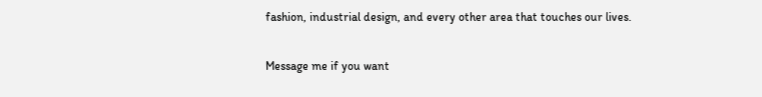fashion, industrial design, and every other area that touches our lives.

Message me if you want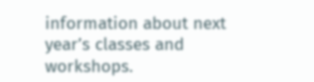information about next year’s classes and workshops.